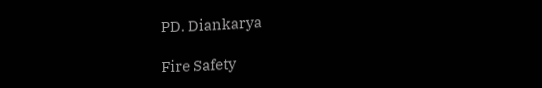PD. Diankarya

Fire Safety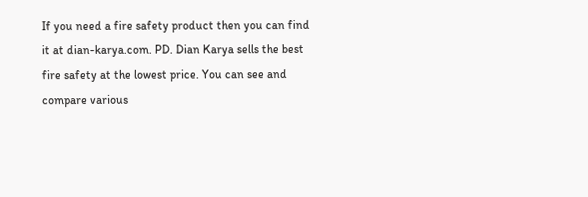If you need a fire safety product then you can find it at dian-karya.com. PD. Dian Karya sells the best fire safety at the lowest price. You can see and compare various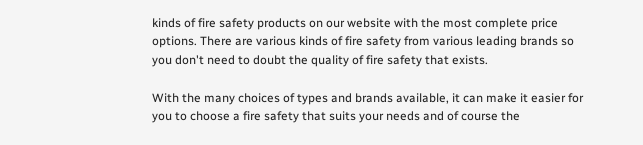kinds of fire safety products on our website with the most complete price options. There are various kinds of fire safety from various leading brands so you don't need to doubt the quality of fire safety that exists.

With the many choices of types and brands available, it can make it easier for you to choose a fire safety that suits your needs and of course the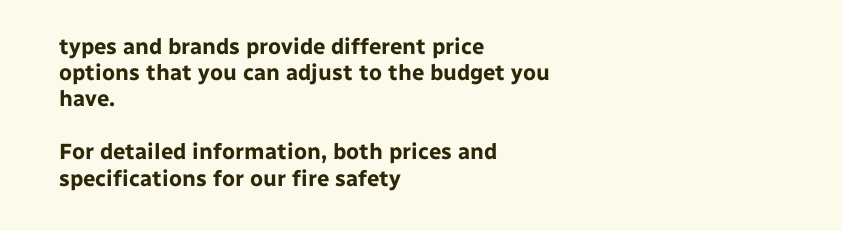types and brands provide different price options that you can adjust to the budget you have.

For detailed information, both prices and specifications for our fire safety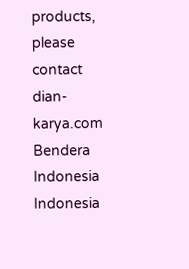products, please contact dian-karya.com
Bendera Indonesia Indonesia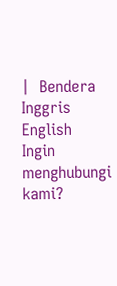|  Bendera Inggris English
Ingin menghubungi kami?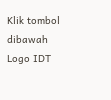Klik tombol dibawah
Logo IDT